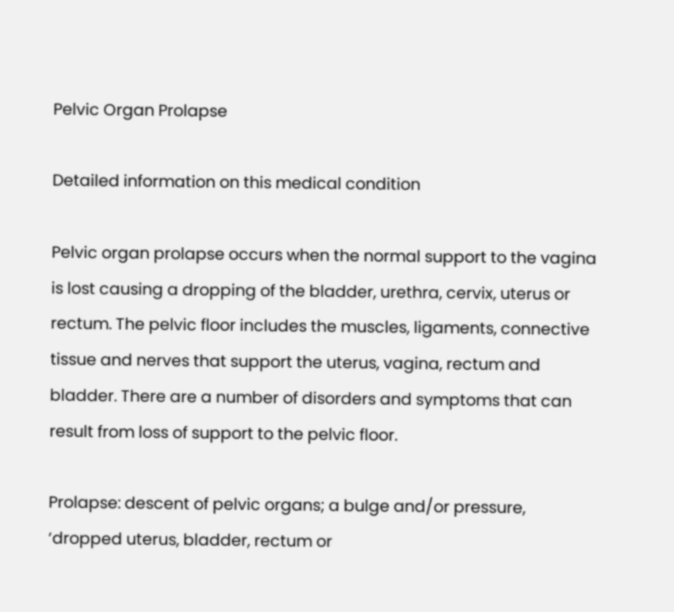Pelvic Organ Prolapse

Detailed information on this medical condition

Pelvic organ prolapse occurs when the normal support to the vagina is lost causing a dropping of the bladder, urethra, cervix, uterus or rectum. The pelvic floor includes the muscles, ligaments, connective tissue and nerves that support the uterus, vagina, rectum and bladder. There are a number of disorders and symptoms that can result from loss of support to the pelvic floor.

Prolapse: descent of pelvic organs; a bulge and/or pressure, ‘dropped uterus, bladder, rectum or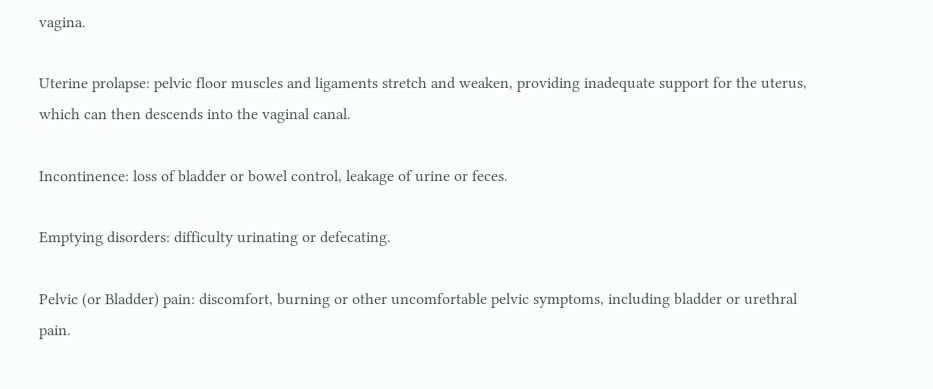vagina.

Uterine prolapse: pelvic floor muscles and ligaments stretch and weaken, providing inadequate support for the uterus, which can then descends into the vaginal canal.

Incontinence: loss of bladder or bowel control, leakage of urine or feces.

Emptying disorders: difficulty urinating or defecating.

Pelvic (or Bladder) pain: discomfort, burning or other uncomfortable pelvic symptoms, including bladder or urethral pain.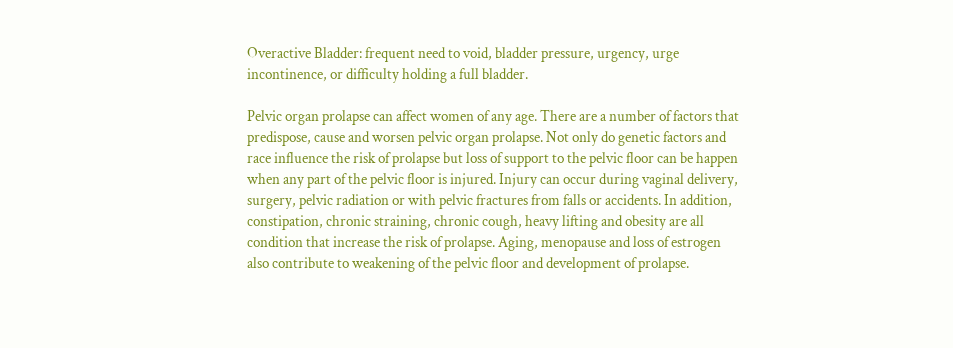Overactive Bladder: frequent need to void, bladder pressure, urgency, urge incontinence, or difficulty holding a full bladder.

Pelvic organ prolapse can affect women of any age. There are a number of factors that predispose, cause and worsen pelvic organ prolapse. Not only do genetic factors and race influence the risk of prolapse but loss of support to the pelvic floor can be happen when any part of the pelvic floor is injured. Injury can occur during vaginal delivery, surgery, pelvic radiation or with pelvic fractures from falls or accidents. In addition, constipation, chronic straining, chronic cough, heavy lifting and obesity are all condition that increase the risk of prolapse. Aging, menopause and loss of estrogen also contribute to weakening of the pelvic floor and development of prolapse.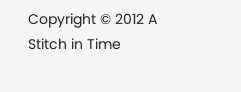Copyright © 2012 A Stitch in Time